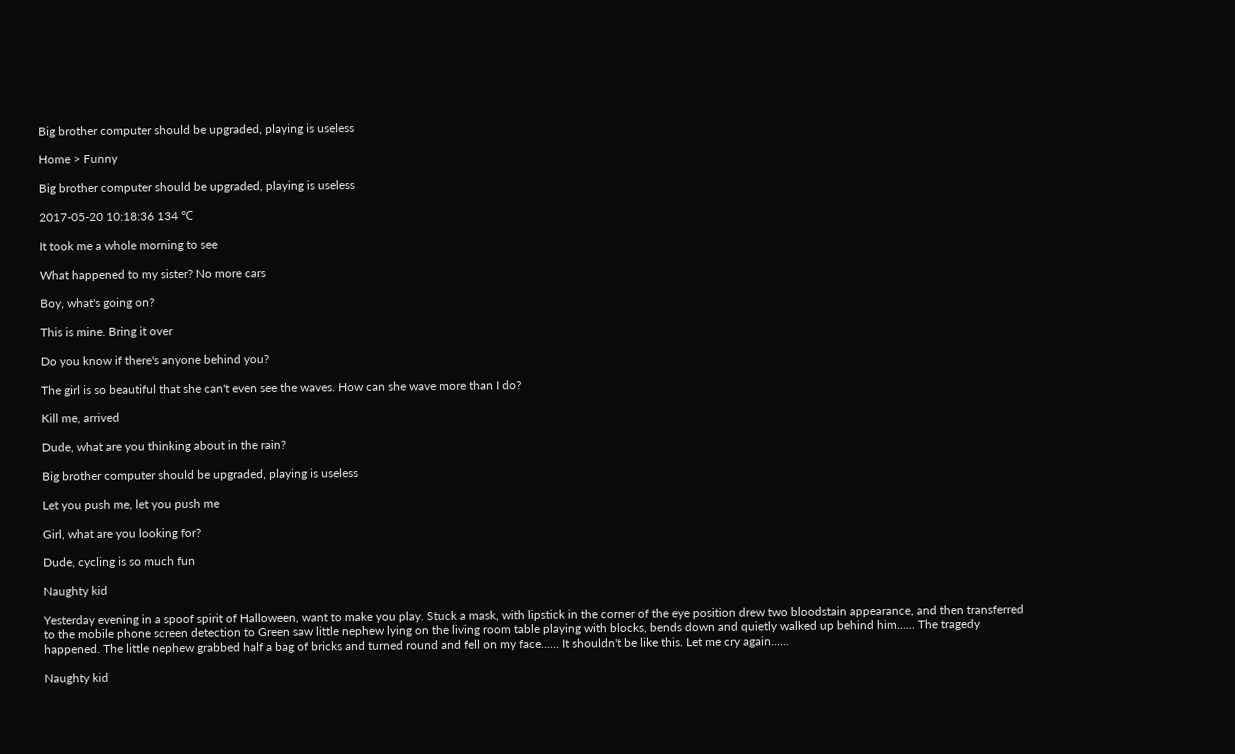Big brother computer should be upgraded, playing is useless

Home > Funny

Big brother computer should be upgraded, playing is useless

2017-05-20 10:18:36 134 ℃

It took me a whole morning to see

What happened to my sister? No more cars

Boy, what's going on?

This is mine. Bring it over

Do you know if there's anyone behind you?

The girl is so beautiful that she can't even see the waves. How can she wave more than I do?

Kill me, arrived

Dude, what are you thinking about in the rain?

Big brother computer should be upgraded, playing is useless

Let you push me, let you push me

Girl, what are you looking for?

Dude, cycling is so much fun

Naughty kid

Yesterday evening in a spoof spirit of Halloween, want to make you play. Stuck a mask, with lipstick in the corner of the eye position drew two bloodstain appearance, and then transferred to the mobile phone screen detection to Green saw little nephew lying on the living room table playing with blocks, bends down and quietly walked up behind him...... The tragedy happened. The little nephew grabbed half a bag of bricks and turned round and fell on my face...... It shouldn't be like this. Let me cry again......

Naughty kid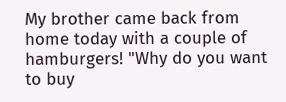My brother came back from home today with a couple of hamburgers! "Why do you want to buy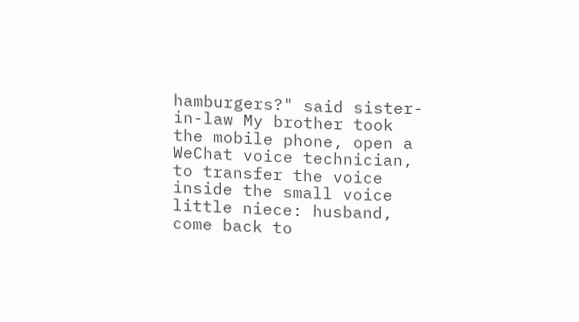hamburgers?" said sister-in-law My brother took the mobile phone, open a WeChat voice technician, to transfer the voice inside the small voice little niece: husband, come back to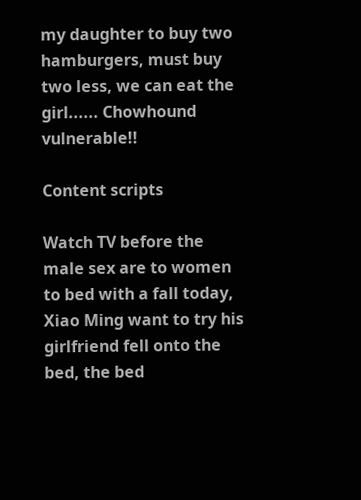my daughter to buy two hamburgers, must buy two less, we can eat the girl...... Chowhound vulnerable!!

Content scripts

Watch TV before the male sex are to women to bed with a fall today, Xiao Ming want to try his girlfriend fell onto the bed, the bed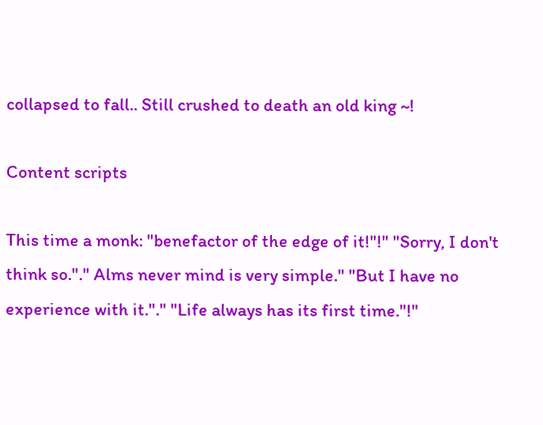collapsed to fall.. Still crushed to death an old king ~!

Content scripts

This time a monk: "benefactor of the edge of it!"!" "Sorry, I don't think so."." Alms never mind is very simple." "But I have no experience with it."." "Life always has its first time."!"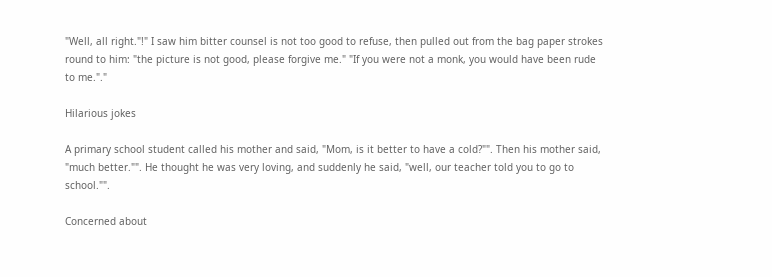"Well, all right."!" I saw him bitter counsel is not too good to refuse, then pulled out from the bag paper strokes round to him: "the picture is not good, please forgive me." "If you were not a monk, you would have been rude to me."."

Hilarious jokes

A primary school student called his mother and said, "Mom, is it better to have a cold?"". Then his mother said, "much better."". He thought he was very loving, and suddenly he said, "well, our teacher told you to go to school."".

Concerned about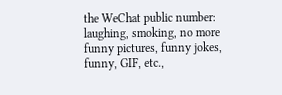the WeChat public number: laughing, smoking, no more funny pictures, funny jokes, funny, GIF, etc.,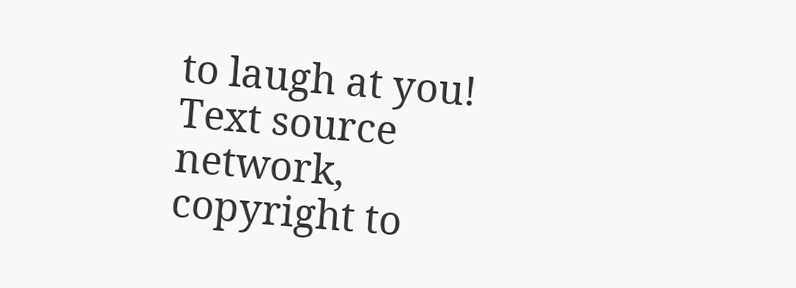to laugh at you! Text source network, copyright to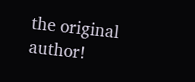the original author!